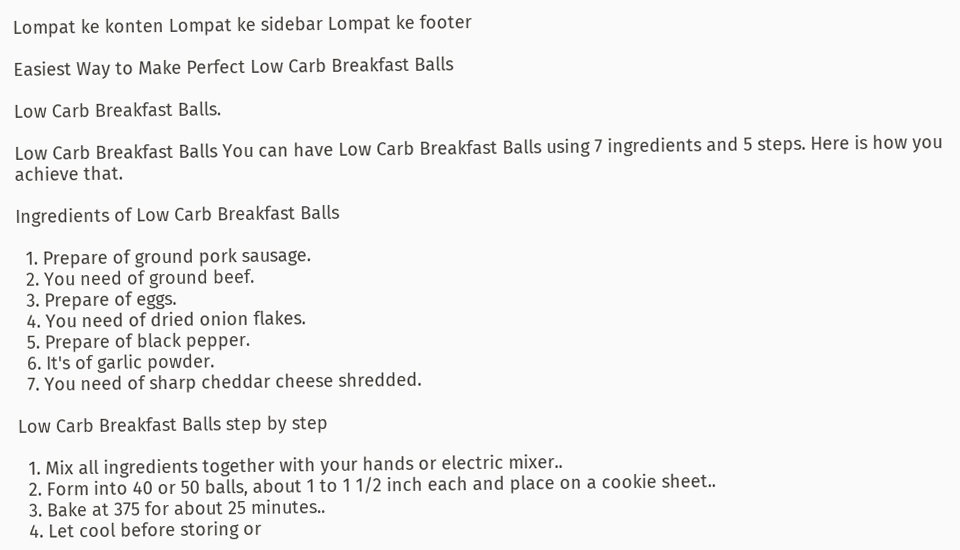Lompat ke konten Lompat ke sidebar Lompat ke footer

Easiest Way to Make Perfect Low Carb Breakfast Balls

Low Carb Breakfast Balls.

Low Carb Breakfast Balls You can have Low Carb Breakfast Balls using 7 ingredients and 5 steps. Here is how you achieve that.

Ingredients of Low Carb Breakfast Balls

  1. Prepare of ground pork sausage.
  2. You need of ground beef.
  3. Prepare of eggs.
  4. You need of dried onion flakes.
  5. Prepare of black pepper.
  6. It's of garlic powder.
  7. You need of sharp cheddar cheese shredded.

Low Carb Breakfast Balls step by step

  1. Mix all ingredients together with your hands or electric mixer..
  2. Form into 40 or 50 balls, about 1 to 1 1/2 inch each and place on a cookie sheet..
  3. Bake at 375 for about 25 minutes..
  4. Let cool before storing or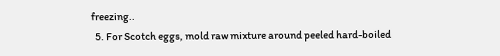freezing..
  5. For Scotch eggs, mold raw mixture around peeled hard-boiled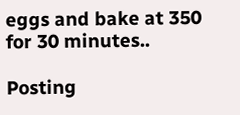eggs and bake at 350 for 30 minutes..

Posting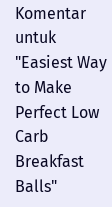Komentar untuk "Easiest Way to Make Perfect Low Carb Breakfast Balls"